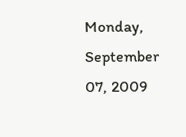Monday, September 07, 2009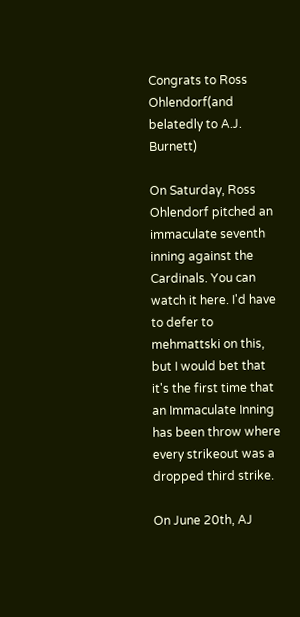Congrats to Ross Ohlendorf(and belatedly to A.J. Burnett)

On Saturday, Ross Ohlendorf pitched an immaculate seventh inning against the Cardinals. You can watch it here. I'd have to defer to mehmattski on this, but I would bet that it's the first time that an Immaculate Inning has been throw where every strikeout was a dropped third strike.

On June 20th, AJ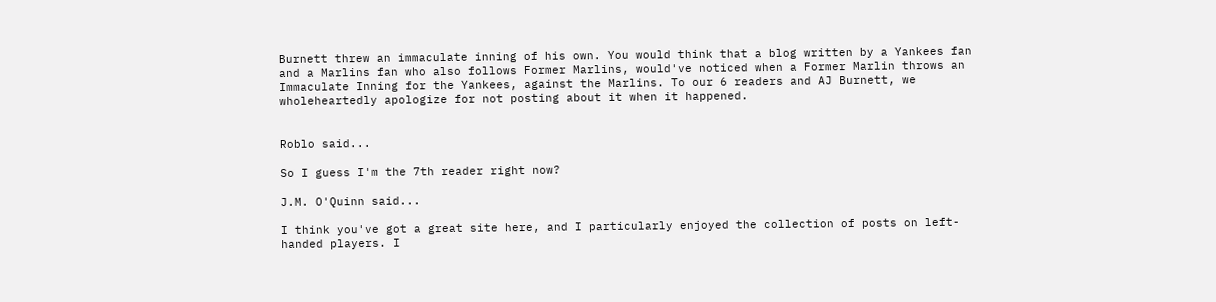Burnett threw an immaculate inning of his own. You would think that a blog written by a Yankees fan and a Marlins fan who also follows Former Marlins, would've noticed when a Former Marlin throws an Immaculate Inning for the Yankees, against the Marlins. To our 6 readers and AJ Burnett, we wholeheartedly apologize for not posting about it when it happened.


Roblo said...

So I guess I'm the 7th reader right now?

J.M. O'Quinn said...

I think you've got a great site here, and I particularly enjoyed the collection of posts on left-handed players. I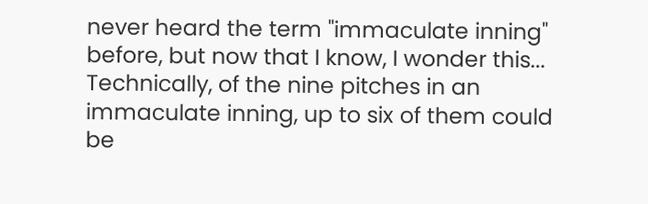never heard the term "immaculate inning" before, but now that I know, I wonder this... Technically, of the nine pitches in an immaculate inning, up to six of them could be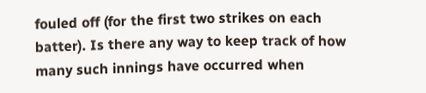fouled off (for the first two strikes on each batter). Is there any way to keep track of how many such innings have occurred when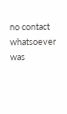no contact whatsoever was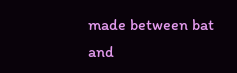made between bat and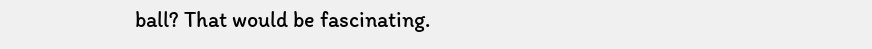ball? That would be fascinating.